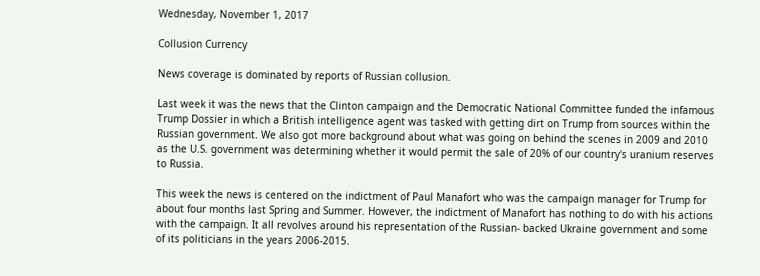Wednesday, November 1, 2017

Collusion Currency

News coverage is dominated by reports of Russian collusion.

Last week it was the news that the Clinton campaign and the Democratic National Committee funded the infamous Trump Dossier in which a British intelligence agent was tasked with getting dirt on Trump from sources within the Russian government. We also got more background about what was going on behind the scenes in 2009 and 2010 as the U.S. government was determining whether it would permit the sale of 20% of our country's uranium reserves to Russia.

This week the news is centered on the indictment of Paul Manafort who was the campaign manager for Trump for about four months last Spring and Summer. However, the indictment of Manafort has nothing to do with his actions with the campaign. It all revolves around his representation of the Russian- backed Ukraine government and some of its politicians in the years 2006-2015.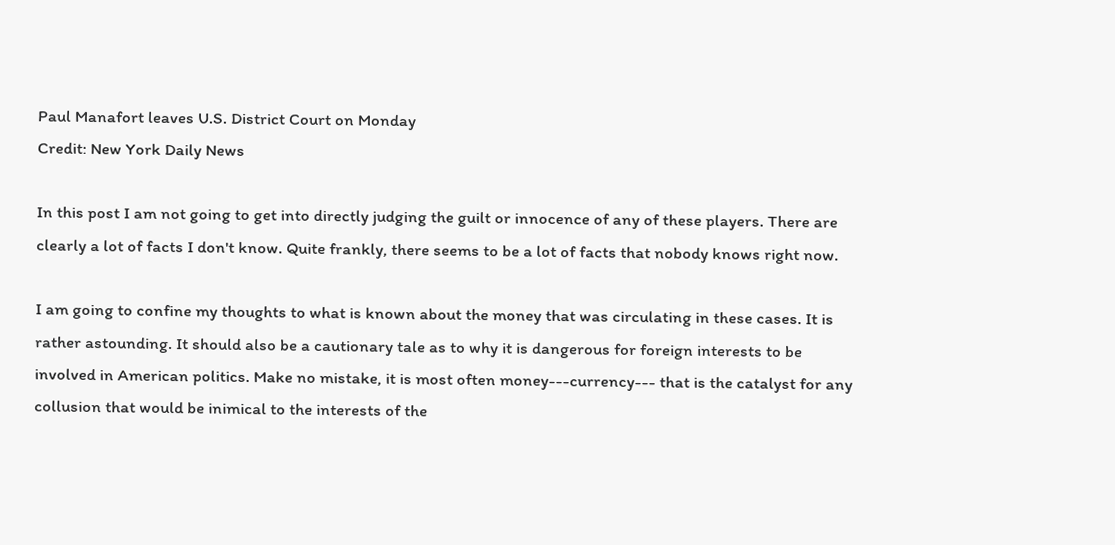Paul Manafort leaves U.S. District Court on Monday
Credit: New York Daily News

In this post I am not going to get into directly judging the guilt or innocence of any of these players. There are clearly a lot of facts I don't know. Quite frankly, there seems to be a lot of facts that nobody knows right now.

I am going to confine my thoughts to what is known about the money that was circulating in these cases. It is rather astounding. It should also be a cautionary tale as to why it is dangerous for foreign interests to be involved in American politics. Make no mistake, it is most often money---currency--- that is the catalyst for any collusion that would be inimical to the interests of the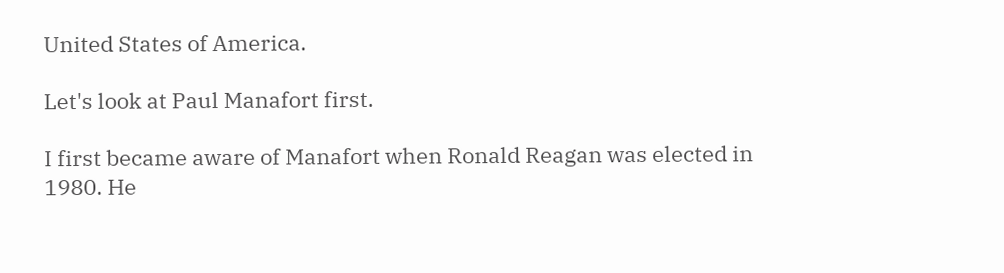United States of America.

Let's look at Paul Manafort first.

I first became aware of Manafort when Ronald Reagan was elected in 1980. He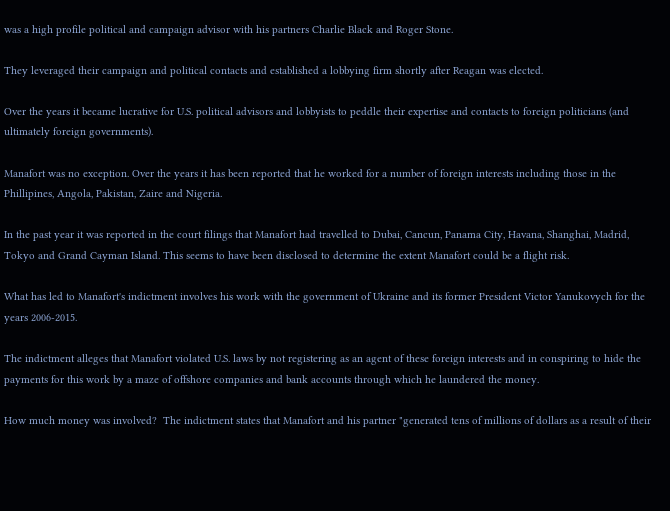was a high profile political and campaign advisor with his partners Charlie Black and Roger Stone.

They leveraged their campaign and political contacts and established a lobbying firm shortly after Reagan was elected.

Over the years it became lucrative for U.S. political advisors and lobbyists to peddle their expertise and contacts to foreign politicians (and ultimately foreign governments).

Manafort was no exception. Over the years it has been reported that he worked for a number of foreign interests including those in the Phillipines, Angola, Pakistan, Zaire and Nigeria.

In the past year it was reported in the court filings that Manafort had travelled to Dubai, Cancun, Panama City, Havana, Shanghai, Madrid, Tokyo and Grand Cayman Island. This seems to have been disclosed to determine the extent Manafort could be a flight risk.

What has led to Manafort's indictment involves his work with the government of Ukraine and its former President Victor Yanukovych for the years 2006-2015.

The indictment alleges that Manafort violated U.S. laws by not registering as an agent of these foreign interests and in conspiring to hide the payments for this work by a maze of offshore companies and bank accounts through which he laundered the money.

How much money was involved?  The indictment states that Manafort and his partner "generated tens of millions of dollars as a result of their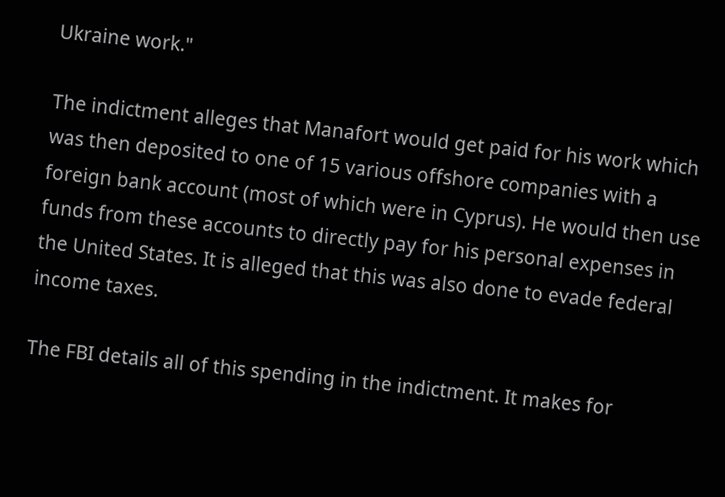Ukraine work."

The indictment alleges that Manafort would get paid for his work which was then deposited to one of 15 various offshore companies with a foreign bank account (most of which were in Cyprus). He would then use funds from these accounts to directly pay for his personal expenses in the United States. It is alleged that this was also done to evade federal income taxes.

The FBI details all of this spending in the indictment. It makes for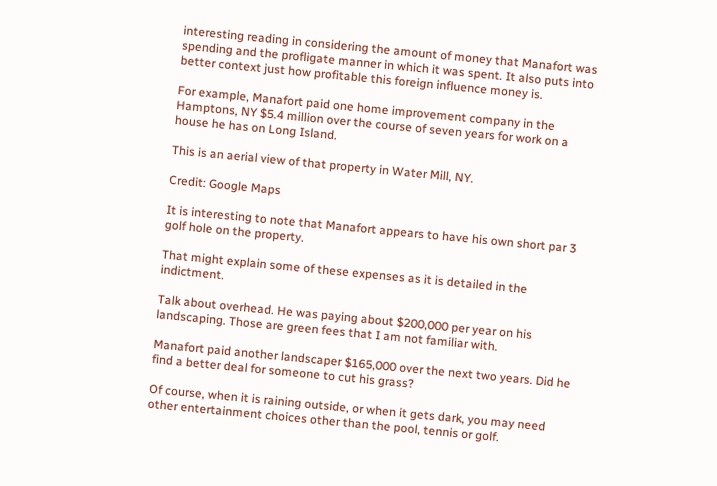interesting reading in considering the amount of money that Manafort was spending and the profligate manner in which it was spent. It also puts into better context just how profitable this foreign influence money is.

For example, Manafort paid one home improvement company in the Hamptons, NY $5.4 million over the course of seven years for work on a house he has on Long Island.

This is an aerial view of that property in Water Mill, NY.

Credit: Google Maps

It is interesting to note that Manafort appears to have his own short par 3 golf hole on the property.

That might explain some of these expenses as it is detailed in the indictment.

Talk about overhead. He was paying about $200,000 per year on his landscaping. Those are green fees that I am not familiar with.

Manafort paid another landscaper $165,000 over the next two years. Did he find a better deal for someone to cut his grass?

Of course, when it is raining outside, or when it gets dark, you may need other entertainment choices other than the pool, tennis or golf.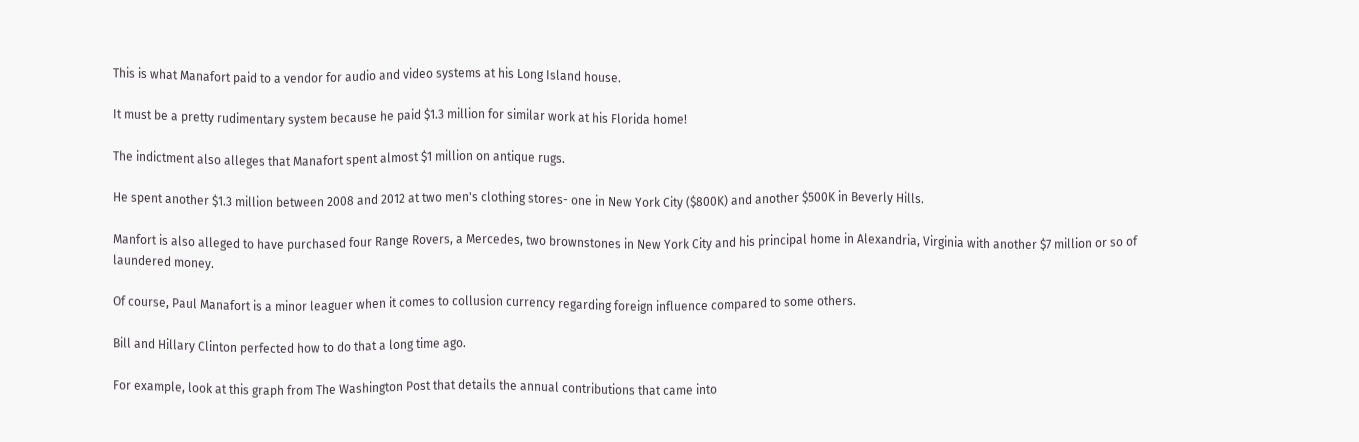This is what Manafort paid to a vendor for audio and video systems at his Long Island house.

It must be a pretty rudimentary system because he paid $1.3 million for similar work at his Florida home!

The indictment also alleges that Manafort spent almost $1 million on antique rugs.

He spent another $1.3 million between 2008 and 2012 at two men's clothing stores- one in New York City ($800K) and another $500K in Beverly Hills.

Manfort is also alleged to have purchased four Range Rovers, a Mercedes, two brownstones in New York City and his principal home in Alexandria, Virginia with another $7 million or so of laundered money.

Of course, Paul Manafort is a minor leaguer when it comes to collusion currency regarding foreign influence compared to some others.

Bill and Hillary Clinton perfected how to do that a long time ago.

For example, look at this graph from The Washington Post that details the annual contributions that came into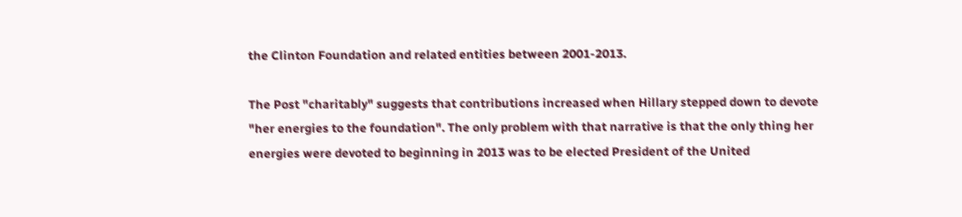the Clinton Foundation and related entities between 2001-2013.

The Post "charitably" suggests that contributions increased when Hillary stepped down to devote "her energies to the foundation". The only problem with that narrative is that the only thing her energies were devoted to beginning in 2013 was to be elected President of the United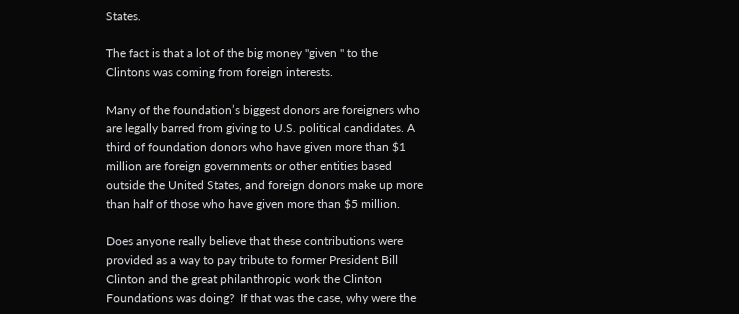States.

The fact is that a lot of the big money "given " to the Clintons was coming from foreign interests.

Many of the foundation’s biggest donors are foreigners who are legally barred from giving to U.S. political candidates. A third of foundation donors who have given more than $1 million are foreign governments or other entities based outside the United States, and foreign donors make up more than half of those who have given more than $5 million.

Does anyone really believe that these contributions were provided as a way to pay tribute to former President Bill Clinton and the great philanthropic work the Clinton Foundations was doing?  If that was the case, why were the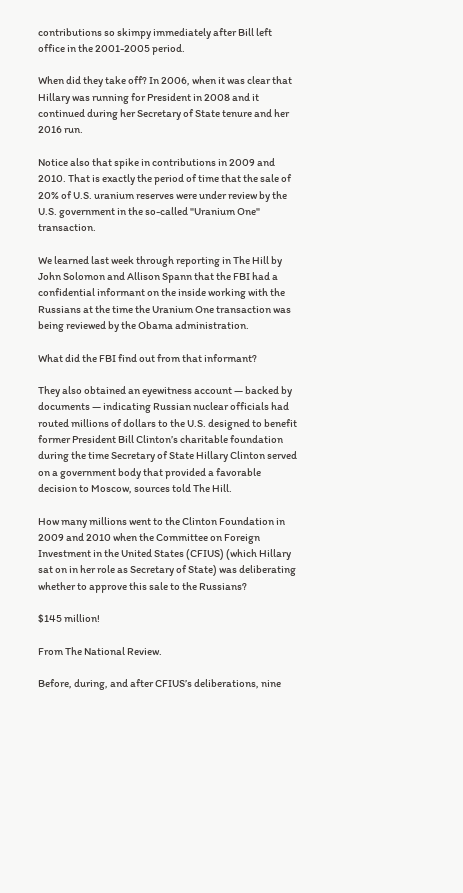contributions so skimpy immediately after Bill left office in the 2001-2005 period.

When did they take off? In 2006, when it was clear that Hillary was running for President in 2008 and it continued during her Secretary of State tenure and her 2016 run.

Notice also that spike in contributions in 2009 and 2010. That is exactly the period of time that the sale of 20% of U.S. uranium reserves were under review by the U.S. government in the so-called "Uranium One" transaction.

We learned last week through reporting in The Hill by John Solomon and Allison Spann that the FBI had a confidential informant on the inside working with the Russians at the time the Uranium One transaction was being reviewed by the Obama administration.

What did the FBI find out from that informant?

They also obtained an eyewitness account — backed by documents — indicating Russian nuclear officials had routed millions of dollars to the U.S. designed to benefit former President Bill Clinton’s charitable foundation during the time Secretary of State Hillary Clinton served on a government body that provided a favorable decision to Moscow, sources told The Hill.

How many millions went to the Clinton Foundation in 2009 and 2010 when the Committee on Foreign Investment in the United States (CFIUS) (which Hillary sat on in her role as Secretary of State) was deliberating whether to approve this sale to the Russians?

$145 million!

From The National Review.

Before, during, and after CFIUS’s deliberations, nine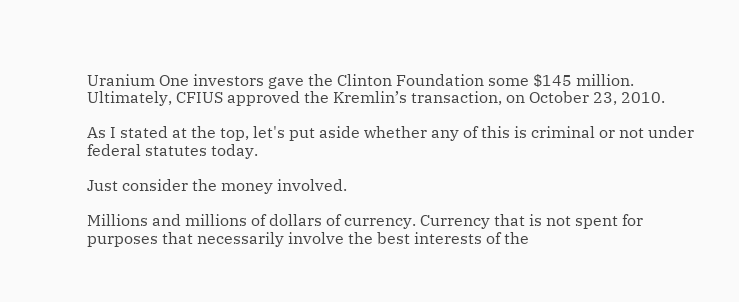Uranium One investors gave the Clinton Foundation some $145 million. Ultimately, CFIUS approved the Kremlin’s transaction, on October 23, 2010.

As I stated at the top, let's put aside whether any of this is criminal or not under federal statutes today.

Just consider the money involved.

Millions and millions of dollars of currency. Currency that is not spent for purposes that necessarily involve the best interests of the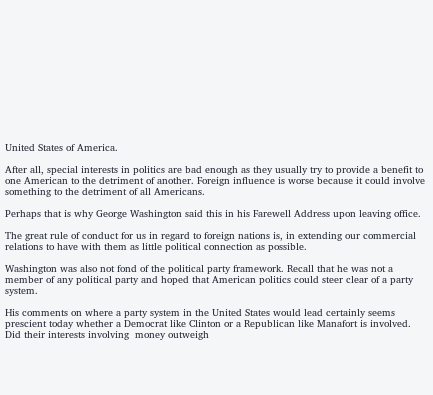United States of America.

After all, special interests in politics are bad enough as they usually try to provide a benefit to one American to the detriment of another. Foreign influence is worse because it could involve something to the detriment of all Americans.

Perhaps that is why George Washington said this in his Farewell Address upon leaving office.

The great rule of conduct for us in regard to foreign nations is, in extending our commercial relations to have with them as little political connection as possible.

Washington was also not fond of the political party framework. Recall that he was not a member of any political party and hoped that American politics could steer clear of a party system.

His comments on where a party system in the United States would lead certainly seems prescient today whether a Democrat like Clinton or a Republican like Manafort is involved. Did their interests involving  money outweigh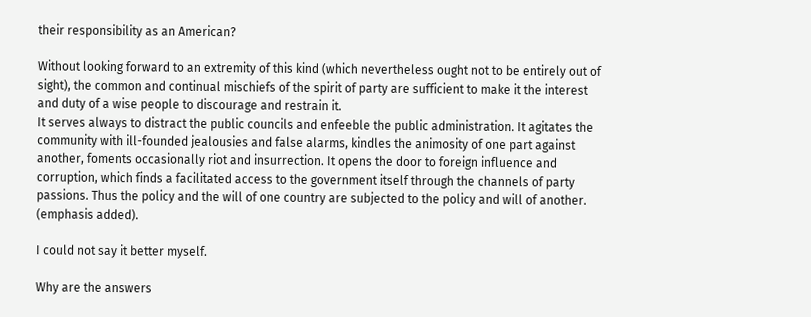their responsibility as an American?

Without looking forward to an extremity of this kind (which nevertheless ought not to be entirely out of sight), the common and continual mischiefs of the spirit of party are sufficient to make it the interest and duty of a wise people to discourage and restrain it.
It serves always to distract the public councils and enfeeble the public administration. It agitates the community with ill-founded jealousies and false alarms, kindles the animosity of one part against another, foments occasionally riot and insurrection. It opens the door to foreign influence and corruption, which finds a facilitated access to the government itself through the channels of party passions. Thus the policy and the will of one country are subjected to the policy and will of another. (emphasis added).

I could not say it better myself.

Why are the answers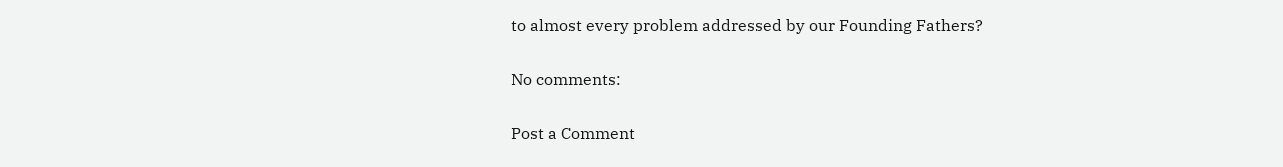to almost every problem addressed by our Founding Fathers?

No comments:

Post a Comment